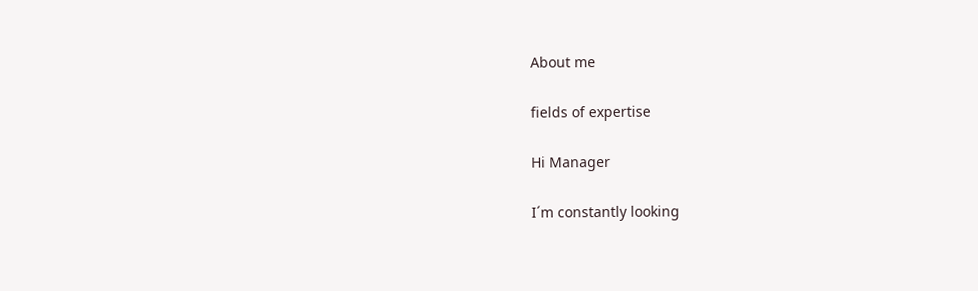About me

fields of expertise

Hi Manager

I´m constantly looking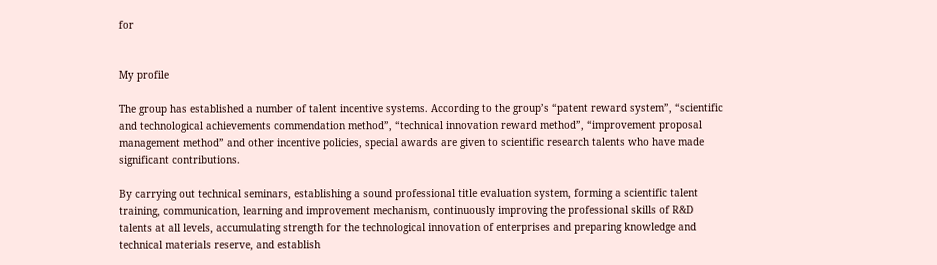for


My profile

The group has established a number of talent incentive systems. According to the group’s “patent reward system”, “scientific and technological achievements commendation method”, “technical innovation reward method”, “improvement proposal management method” and other incentive policies, special awards are given to scientific research talents who have made significant contributions.

By carrying out technical seminars, establishing a sound professional title evaluation system, forming a scientific talent training, communication, learning and improvement mechanism, continuously improving the professional skills of R&D talents at all levels, accumulating strength for the technological innovation of enterprises and preparing knowledge and technical materials reserve, and establish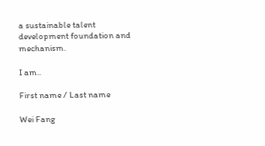a sustainable talent development foundation and mechanism.

I am..

First name / Last name

Wei Fang